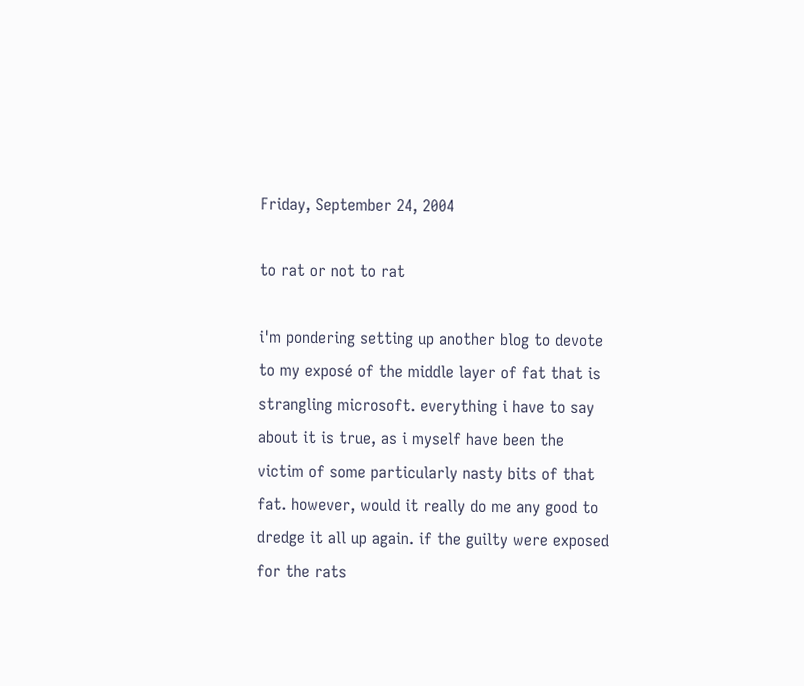Friday, September 24, 2004

to rat or not to rat

i'm pondering setting up another blog to devote to my exposé of the middle layer of fat that is strangling microsoft. everything i have to say about it is true, as i myself have been the victim of some particularly nasty bits of that fat. however, would it really do me any good to dredge it all up again. if the guilty were exposed for the rats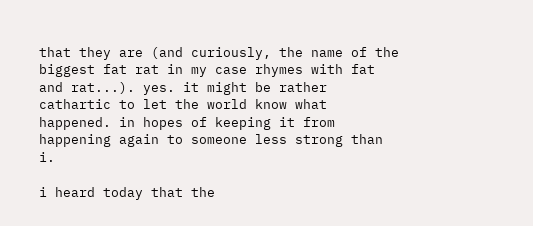that they are (and curiously, the name of the biggest fat rat in my case rhymes with fat and rat...). yes. it might be rather cathartic to let the world know what happened. in hopes of keeping it from happening again to someone less strong than i.

i heard today that the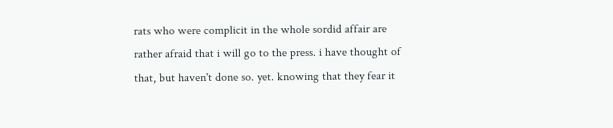rats who were complicit in the whole sordid affair are rather afraid that i will go to the press. i have thought of that, but haven't done so. yet. knowing that they fear it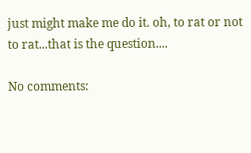just might make me do it. oh, to rat or not to rat...that is the question....

No comments: